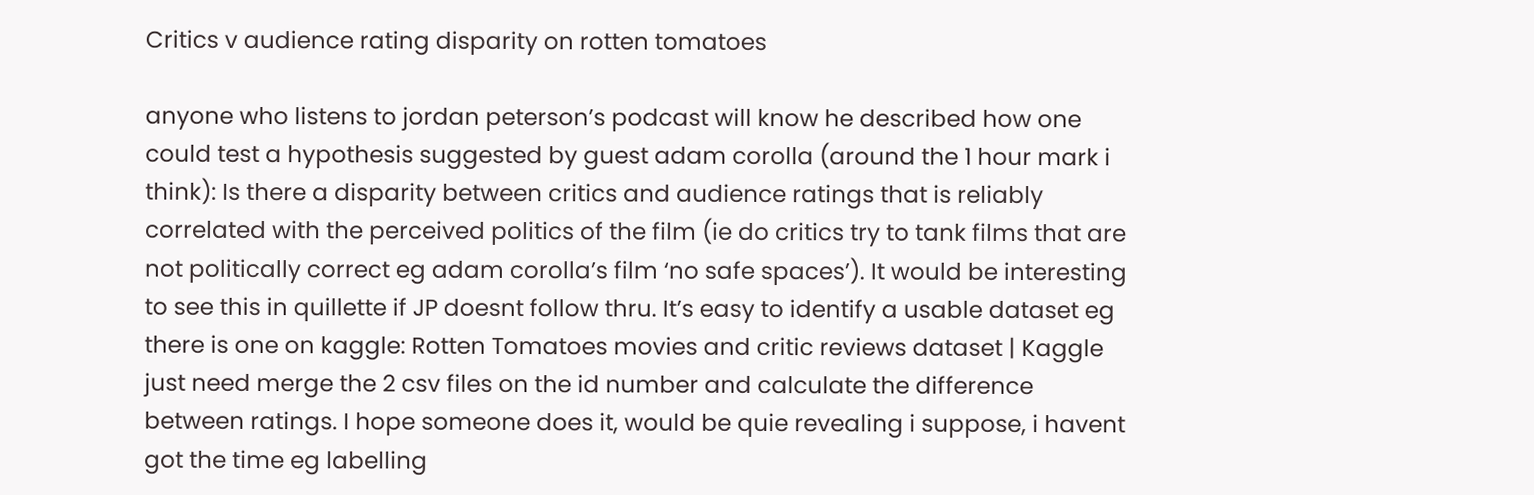Critics v audience rating disparity on rotten tomatoes

anyone who listens to jordan peterson’s podcast will know he described how one could test a hypothesis suggested by guest adam corolla (around the 1 hour mark i think): Is there a disparity between critics and audience ratings that is reliably correlated with the perceived politics of the film (ie do critics try to tank films that are not politically correct eg adam corolla’s film ‘no safe spaces’). It would be interesting to see this in quillette if JP doesnt follow thru. It’s easy to identify a usable dataset eg there is one on kaggle: Rotten Tomatoes movies and critic reviews dataset | Kaggle just need merge the 2 csv files on the id number and calculate the difference between ratings. I hope someone does it, would be quie revealing i suppose, i havent got the time eg labelling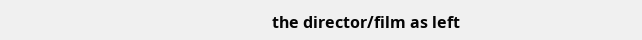the director/film as left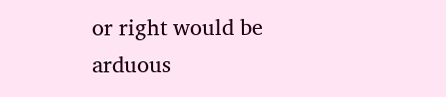or right would be arduous